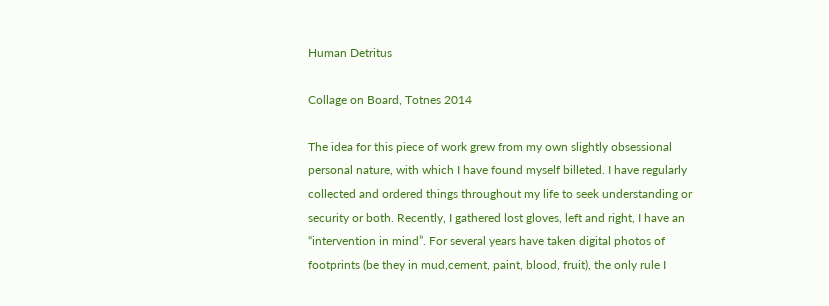Human Detritus

Collage on Board, Totnes 2014

The idea for this piece of work grew from my own slightly obsessional personal nature, with which I have found myself billeted. I have regularly collected and ordered things throughout my life to seek understanding or security or both. Recently, I gathered lost gloves, left and right, I have an “intervention in mind”. For several years have taken digital photos of footprints (be they in mud,cement, paint, blood, fruit), the only rule I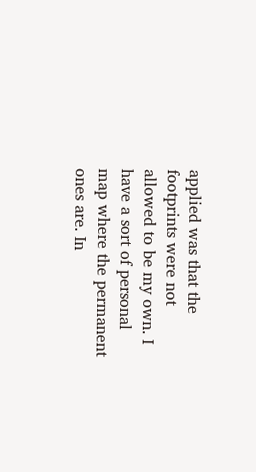applied was that the footprints were not allowed to be my own. I have a sort of personal map where the permanent ones are. In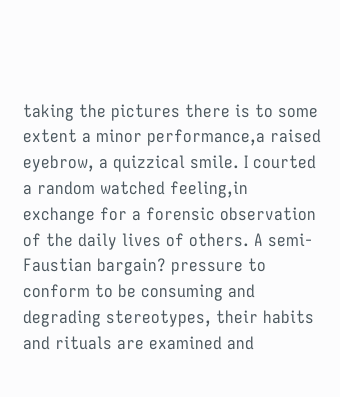taking the pictures there is to some extent a minor performance,a raised eyebrow, a quizzical smile. I courted a random watched feeling,in exchange for a forensic observation of the daily lives of others. A semi-Faustian bargain? pressure to conform to be consuming and degrading stereotypes, their habits and rituals are examined and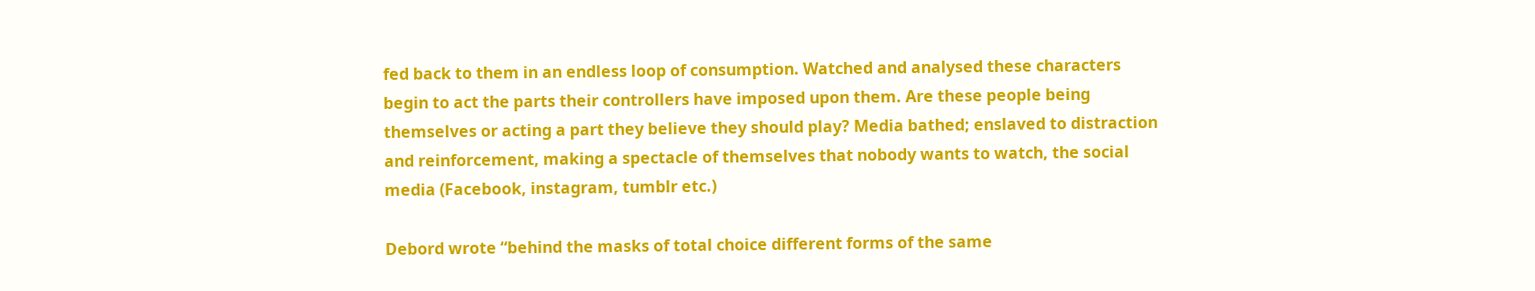fed back to them in an endless loop of consumption. Watched and analysed these characters begin to act the parts their controllers have imposed upon them. Are these people being themselves or acting a part they believe they should play? Media bathed; enslaved to distraction and reinforcement, making a spectacle of themselves that nobody wants to watch, the social media (Facebook, instagram, tumblr etc.)

Debord wrote “behind the masks of total choice different forms of the same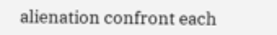alienation confront each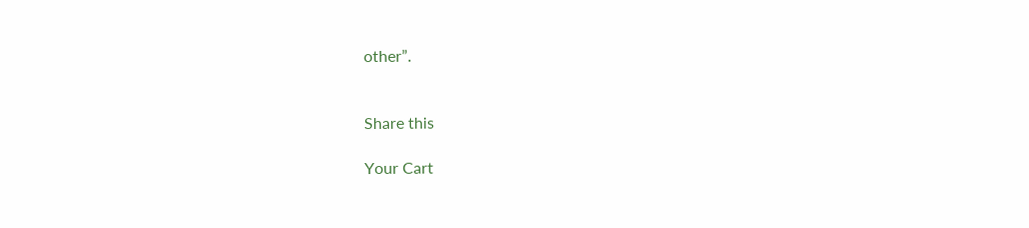other”.


Share this

Your Cart